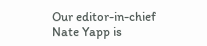Our editor-in-chief Nate Yapp is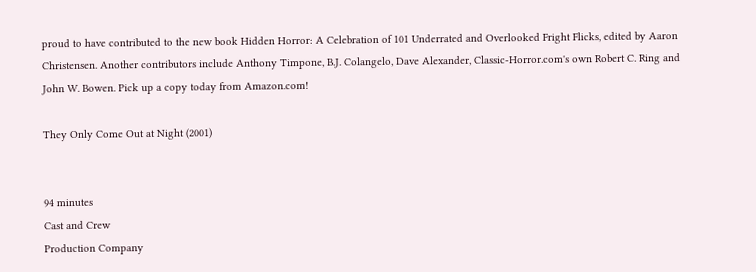proud to have contributed to the new book Hidden Horror: A Celebration of 101 Underrated and Overlooked Fright Flicks, edited by Aaron Christensen. Another contributors include Anthony Timpone, B.J. Colangelo, Dave Alexander, Classic-Horror.com's own Robert C. Ring and John W. Bowen. Pick up a copy today from Amazon.com!

They Only Come Out at Night (2001)


94 minutes
Cast and Crew
Production Company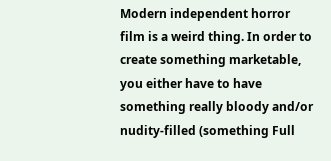Modern independent horror film is a weird thing. In order to create something marketable, you either have to have something really bloody and/or nudity-filled (something Full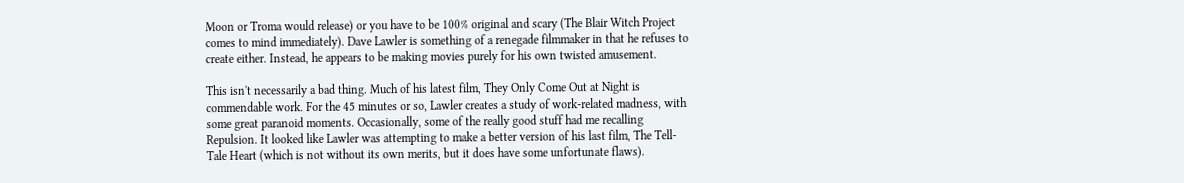Moon or Troma would release) or you have to be 100% original and scary (The Blair Witch Project comes to mind immediately). Dave Lawler is something of a renegade filmmaker in that he refuses to create either. Instead, he appears to be making movies purely for his own twisted amusement.

This isn't necessarily a bad thing. Much of his latest film, They Only Come Out at Night is commendable work. For the 45 minutes or so, Lawler creates a study of work-related madness, with some great paranoid moments. Occasionally, some of the really good stuff had me recalling Repulsion. It looked like Lawler was attempting to make a better version of his last film, The Tell-Tale Heart (which is not without its own merits, but it does have some unfortunate flaws).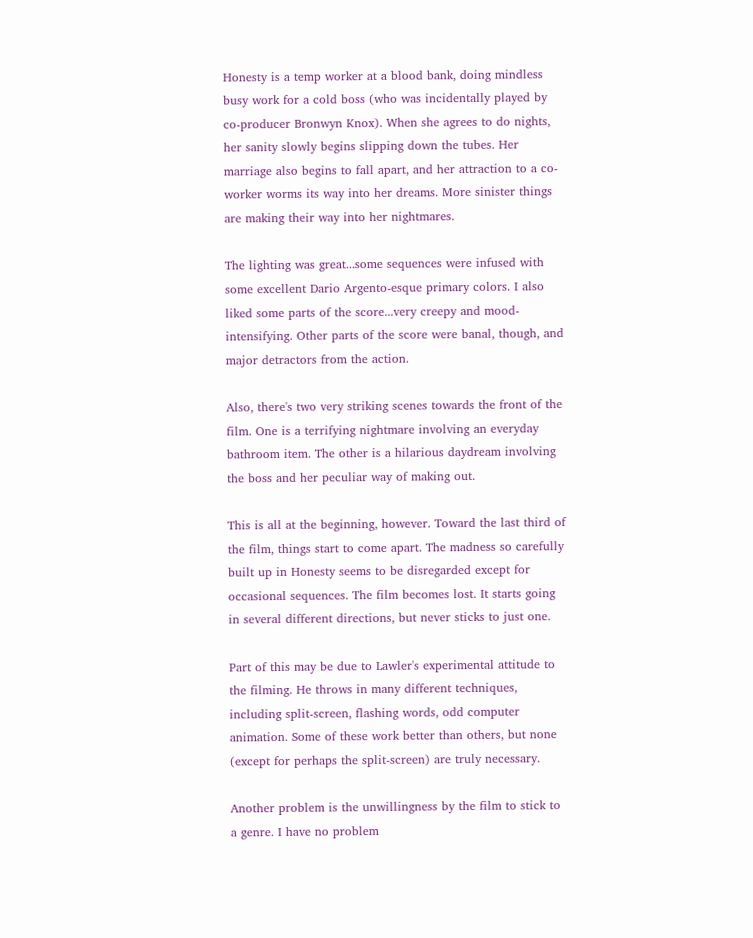Honesty is a temp worker at a blood bank, doing mindless busy work for a cold boss (who was incidentally played by co-producer Bronwyn Knox). When she agrees to do nights, her sanity slowly begins slipping down the tubes. Her marriage also begins to fall apart, and her attraction to a co-worker worms its way into her dreams. More sinister things are making their way into her nightmares.

The lighting was great...some sequences were infused with some excellent Dario Argento-esque primary colors. I also liked some parts of the score...very creepy and mood-intensifying. Other parts of the score were banal, though, and major detractors from the action.

Also, there's two very striking scenes towards the front of the film. One is a terrifying nightmare involving an everyday bathroom item. The other is a hilarious daydream involving the boss and her peculiar way of making out.

This is all at the beginning, however. Toward the last third of the film, things start to come apart. The madness so carefully built up in Honesty seems to be disregarded except for occasional sequences. The film becomes lost. It starts going in several different directions, but never sticks to just one.

Part of this may be due to Lawler's experimental attitude to the filming. He throws in many different techniques, including split-screen, flashing words, odd computer animation. Some of these work better than others, but none (except for perhaps the split-screen) are truly necessary.

Another problem is the unwillingness by the film to stick to a genre. I have no problem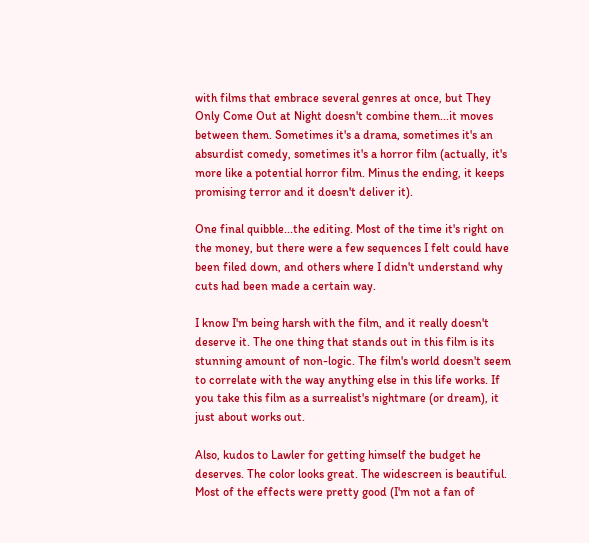with films that embrace several genres at once, but They Only Come Out at Night doesn't combine them...it moves between them. Sometimes it's a drama, sometimes it's an absurdist comedy, sometimes it's a horror film (actually, it's more like a potential horror film. Minus the ending, it keeps promising terror and it doesn't deliver it).

One final quibble...the editing. Most of the time it's right on the money, but there were a few sequences I felt could have been filed down, and others where I didn't understand why cuts had been made a certain way.

I know I'm being harsh with the film, and it really doesn't deserve it. The one thing that stands out in this film is its stunning amount of non-logic. The film's world doesn't seem to correlate with the way anything else in this life works. If you take this film as a surrealist's nightmare (or dream), it just about works out.

Also, kudos to Lawler for getting himself the budget he deserves. The color looks great. The widescreen is beautiful. Most of the effects were pretty good (I'm not a fan of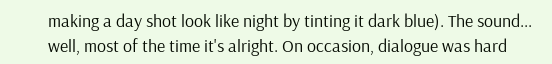making a day shot look like night by tinting it dark blue). The sound... well, most of the time it's alright. On occasion, dialogue was hard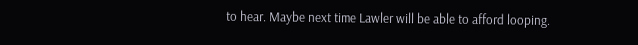to hear. Maybe next time Lawler will be able to afford looping.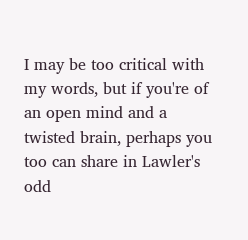I may be too critical with my words, but if you're of an open mind and a twisted brain, perhaps you too can share in Lawler's odd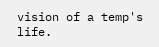vision of a temp's life.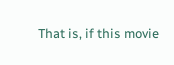That is, if this movie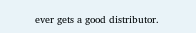ever gets a good distributor.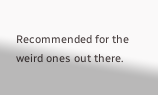Recommended for the weird ones out there.